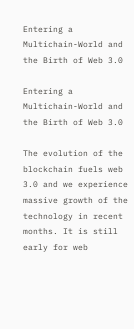Entering a Multichain-World and the Birth of Web 3.0

Entering a Multichain-World and the Birth of Web 3.0

The evolution of the blockchain fuels web 3.0 and we experience massive growth of the technology in recent months. It is still early for web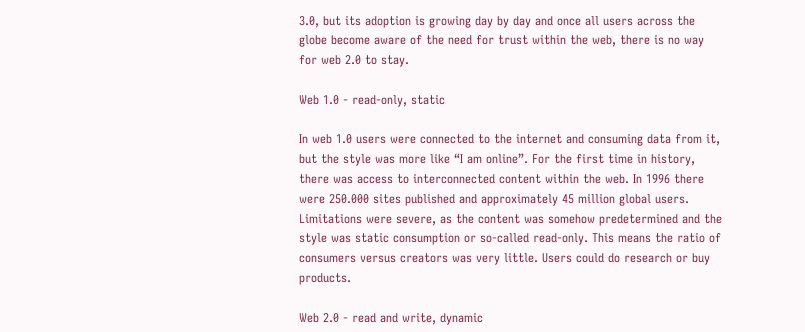3.0, but its adoption is growing day by day and once all users across the globe become aware of the need for trust within the web, there is no way for web 2.0 to stay.

Web 1.0 - read-only, static

In web 1.0 users were connected to the internet and consuming data from it, but the style was more like “I am online”. For the first time in history, there was access to interconnected content within the web. In 1996 there were 250.000 sites published and approximately 45 million global users. Limitations were severe, as the content was somehow predetermined and the style was static consumption or so-called read-only. This means the ratio of consumers versus creators was very little. Users could do research or buy products.

Web 2.0 - read and write, dynamic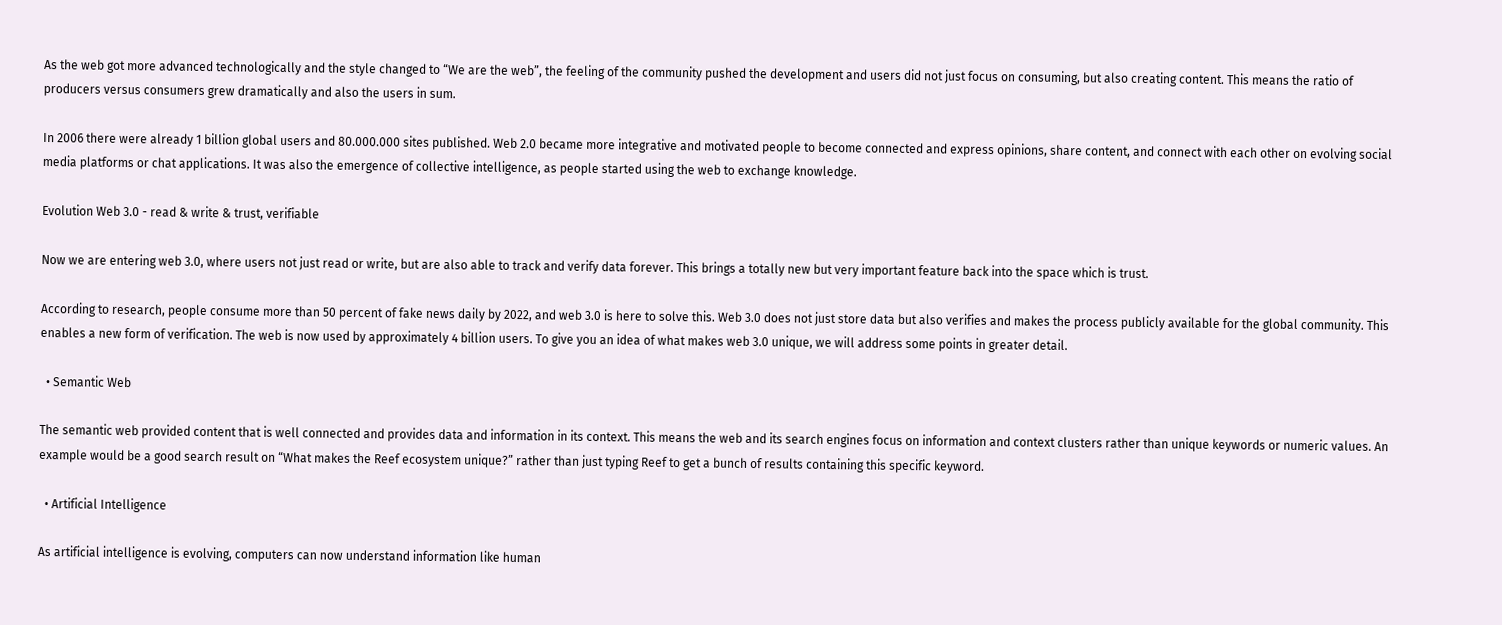As the web got more advanced technologically and the style changed to “We are the web”, the feeling of the community pushed the development and users did not just focus on consuming, but also creating content. This means the ratio of producers versus consumers grew dramatically and also the users in sum.

In 2006 there were already 1 billion global users and 80.000.000 sites published. Web 2.0 became more integrative and motivated people to become connected and express opinions, share content, and connect with each other on evolving social media platforms or chat applications. It was also the emergence of collective intelligence, as people started using the web to exchange knowledge.

Evolution Web 3.0 - read & write & trust, verifiable

Now we are entering web 3.0, where users not just read or write, but are also able to track and verify data forever. This brings a totally new but very important feature back into the space which is trust.

According to research, people consume more than 50 percent of fake news daily by 2022, and web 3.0 is here to solve this. Web 3.0 does not just store data but also verifies and makes the process publicly available for the global community. This enables a new form of verification. The web is now used by approximately 4 billion users. To give you an idea of what makes web 3.0 unique, we will address some points in greater detail.

  • Semantic Web

The semantic web provided content that is well connected and provides data and information in its context. This means the web and its search engines focus on information and context clusters rather than unique keywords or numeric values. An example would be a good search result on “What makes the Reef ecosystem unique?” rather than just typing Reef to get a bunch of results containing this specific keyword.

  • Artificial Intelligence

As artificial intelligence is evolving, computers can now understand information like human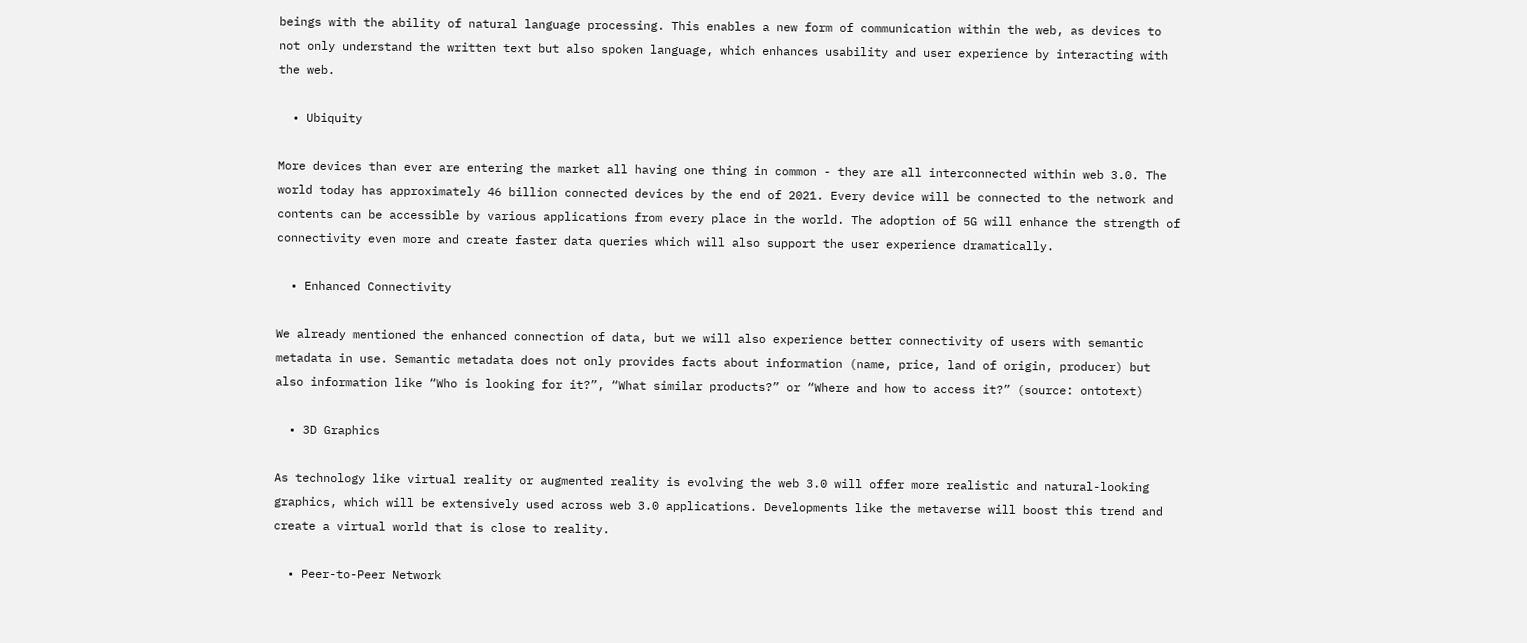beings with the ability of natural language processing. This enables a new form of communication within the web, as devices to not only understand the written text but also spoken language, which enhances usability and user experience by interacting with the web.

  • Ubiquity

More devices than ever are entering the market all having one thing in common - they are all interconnected within web 3.0. The world today has approximately 46 billion connected devices by the end of 2021. Every device will be connected to the network and contents can be accessible by various applications from every place in the world. The adoption of 5G will enhance the strength of connectivity even more and create faster data queries which will also support the user experience dramatically.

  • Enhanced Connectivity

We already mentioned the enhanced connection of data, but we will also experience better connectivity of users with semantic metadata in use. Semantic metadata does not only provides facts about information (name, price, land of origin, producer) but also information like “Who is looking for it?”, “What similar products?” or “Where and how to access it?” (source: ontotext)

  • 3D Graphics

As technology like virtual reality or augmented reality is evolving the web 3.0 will offer more realistic and natural-looking graphics, which will be extensively used across web 3.0 applications. Developments like the metaverse will boost this trend and create a virtual world that is close to reality.

  • Peer-to-Peer Network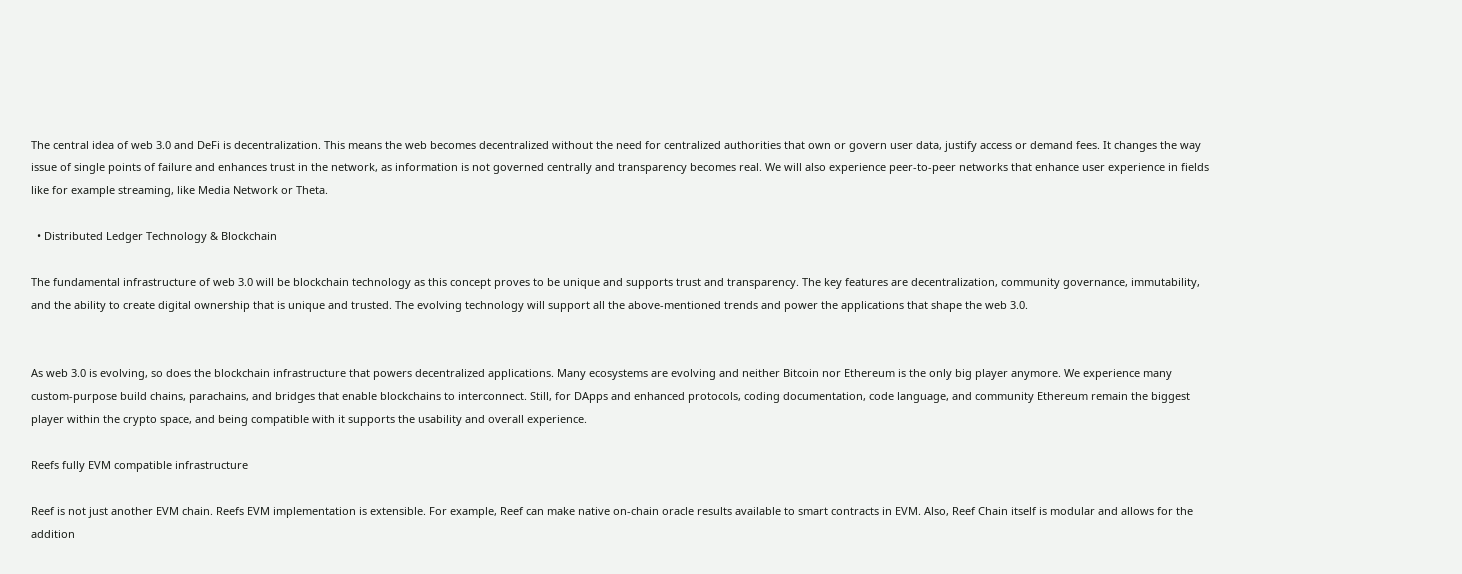The central idea of web 3.0 and DeFi is decentralization. This means the web becomes decentralized without the need for centralized authorities that own or govern user data, justify access or demand fees. It changes the way issue of single points of failure and enhances trust in the network, as information is not governed centrally and transparency becomes real. We will also experience peer-to-peer networks that enhance user experience in fields like for example streaming, like Media Network or Theta.

  • Distributed Ledger Technology & Blockchain

The fundamental infrastructure of web 3.0 will be blockchain technology as this concept proves to be unique and supports trust and transparency. The key features are decentralization, community governance, immutability, and the ability to create digital ownership that is unique and trusted. The evolving technology will support all the above-mentioned trends and power the applications that shape the web 3.0.


As web 3.0 is evolving, so does the blockchain infrastructure that powers decentralized applications. Many ecosystems are evolving and neither Bitcoin nor Ethereum is the only big player anymore. We experience many custom-purpose build chains, parachains, and bridges that enable blockchains to interconnect. Still, for DApps and enhanced protocols, coding documentation, code language, and community Ethereum remain the biggest player within the crypto space, and being compatible with it supports the usability and overall experience.

Reefs fully EVM compatible infrastructure

Reef is not just another EVM chain. Reefs EVM implementation is extensible. For example, Reef can make native on-chain oracle results available to smart contracts in EVM. Also, Reef Chain itself is modular and allows for the addition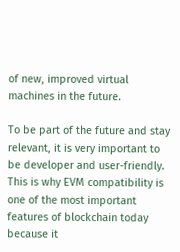of new, improved virtual machines in the future.

To be part of the future and stay relevant, it is very important to be developer and user-friendly. This is why EVM compatibility is one of the most important features of blockchain today because it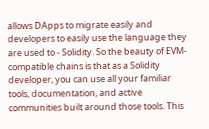allows DApps to migrate easily and developers to easily use the language they are used to - Solidity. So the beauty of EVM-compatible chains is that as a Solidity developer, you can use all your familiar tools, documentation, and active communities built around those tools. This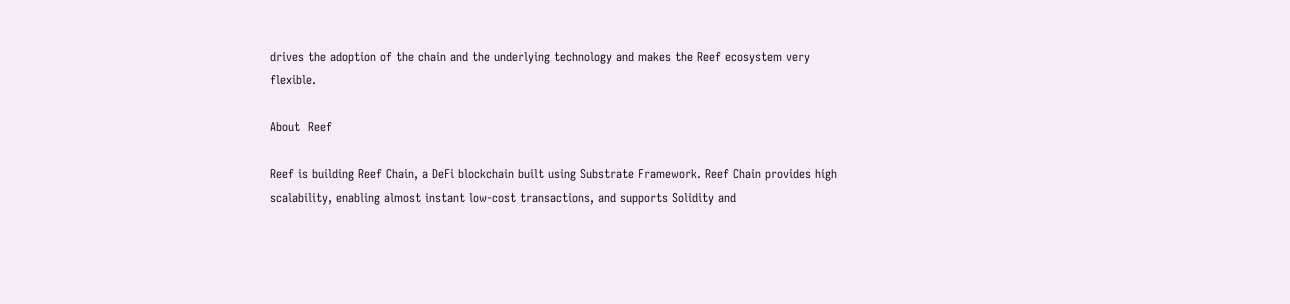drives the adoption of the chain and the underlying technology and makes the Reef ecosystem very flexible.

About  Reef

Reef is building Reef Chain, a DeFi blockchain built using Substrate Framework. Reef Chain provides high scalability, enabling almost instant low-cost transactions, and supports Solidity and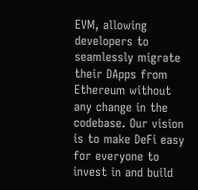EVM, allowing developers to seamlessly migrate their DApps from Ethereum without any change in the codebase. Our vision is to make DeFi easy for everyone to invest in and build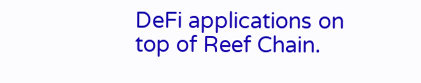DeFi applications on top of Reef Chain.